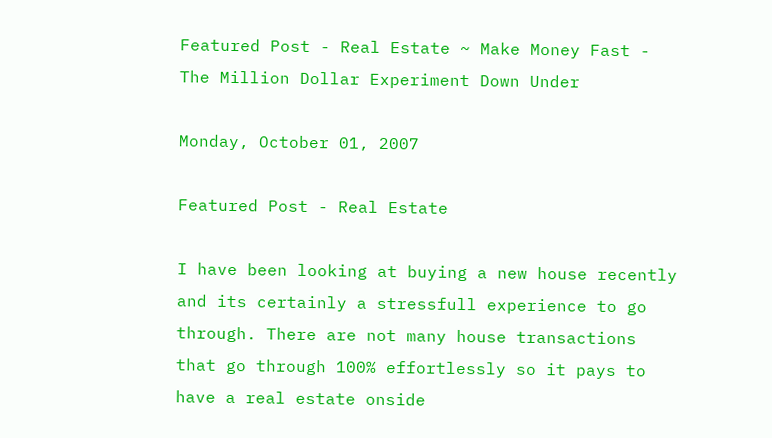Featured Post - Real Estate ~ Make Money Fast - The Million Dollar Experiment Down Under

Monday, October 01, 2007

Featured Post - Real Estate

I have been looking at buying a new house recently and its certainly a stressfull experience to go through. There are not many house transactions that go through 100% effortlessly so it pays to have a real estate onside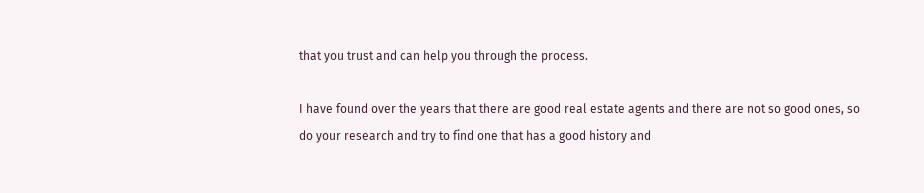that you trust and can help you through the process.

I have found over the years that there are good real estate agents and there are not so good ones, so do your research and try to find one that has a good history and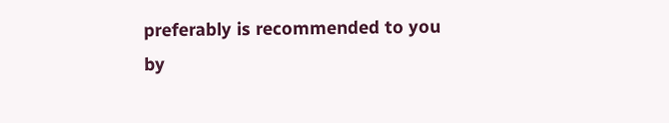preferably is recommended to you by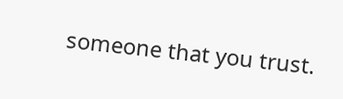someone that you trust.